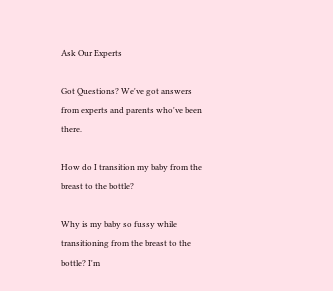Ask Our Experts

Got Questions? We've got answers from experts and parents who've been there.

How do I transition my baby from the breast to the bottle?

Why is my baby so fussy while transitioning from the breast to the bottle? I'm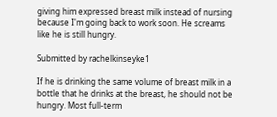giving him expressed breast milk instead of nursing because I'm going back to work soon. He screams like he is still hungry.

Submitted by rachelkinseyke1

If he is drinking the same volume of breast milk in a bottle that he drinks at the breast, he should not be hungry. Most full-term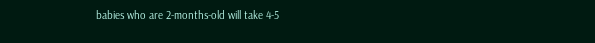babies who are 2-months-old will take 4-5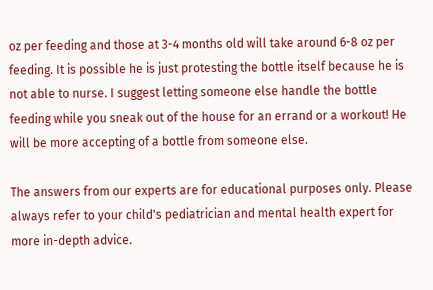oz per feeding and those at 3-4 months old will take around 6-8 oz per feeding. It is possible he is just protesting the bottle itself because he is not able to nurse. I suggest letting someone else handle the bottle feeding while you sneak out of the house for an errand or a workout! He will be more accepting of a bottle from someone else.

The answers from our experts are for educational purposes only. Please always refer to your child's pediatrician and mental health expert for more in-depth advice.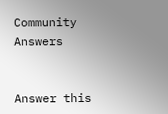Community Answers


Answer this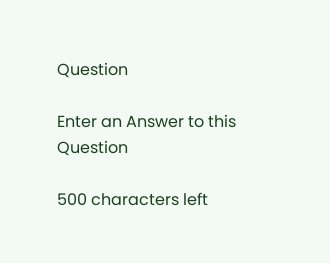Question

Enter an Answer to this Question

500 characters left